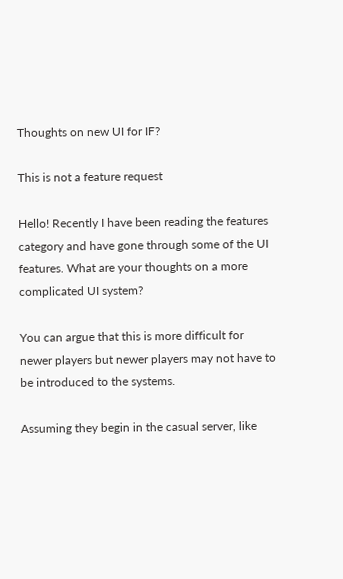Thoughts on new UI for IF?

This is not a feature request

Hello! Recently I have been reading the features category and have gone through some of the UI features. What are your thoughts on a more complicated UI system?

You can argue that this is more difficult for newer players but newer players may not have to be introduced to the systems.

Assuming they begin in the casual server, like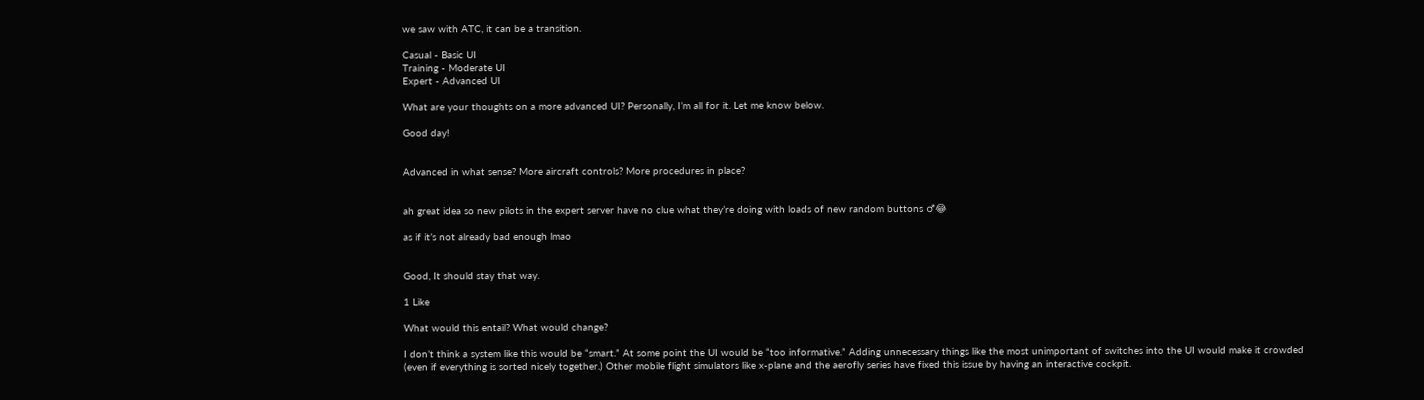we saw with ATC, it can be a transition.

Casual - Basic UI
Training - Moderate UI
Expert - Advanced UI

What are your thoughts on a more advanced UI? Personally, I’m all for it. Let me know below.

Good day!


Advanced in what sense? More aircraft controls? More procedures in place?


ah great idea so new pilots in the expert server have no clue what they’re doing with loads of new random buttons ♂😂

as if it’s not already bad enough lmao


Good, It should stay that way.

1 Like

What would this entail? What would change?

I don’t think a system like this would be “smart.” At some point the UI would be “too informative.” Adding unnecessary things like the most unimportant of switches into the UI would make it crowded (even if everything is sorted nicely together.) Other mobile flight simulators like x-plane and the aerofly series have fixed this issue by having an interactive cockpit.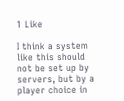1 Like

I think a system like this should not be set up by servers, but by a player choice in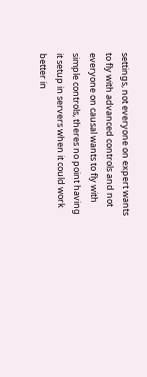settings, not everyone on expert wants to fly with advanced controls and not everyone on causal wants to fly with simple controls, theres no point having it setup in servers when it could work better in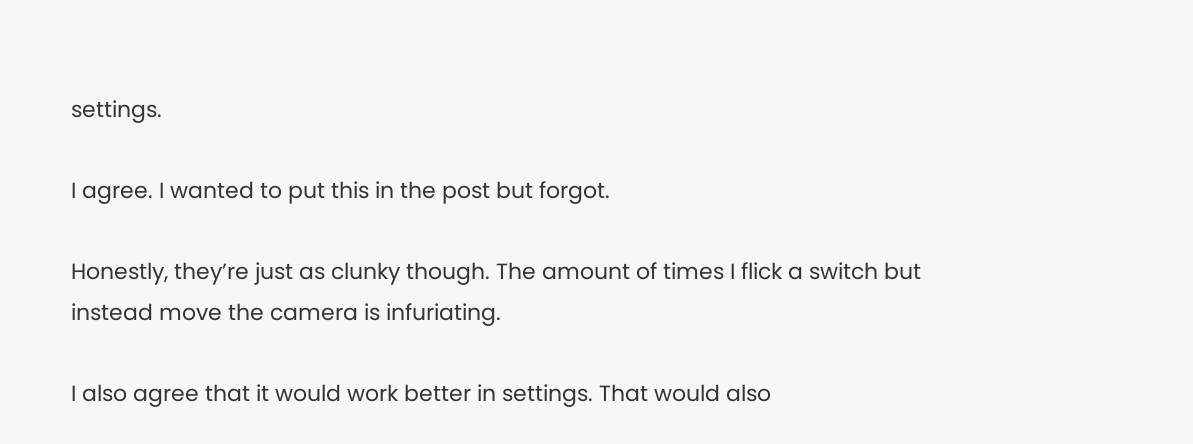settings.

I agree. I wanted to put this in the post but forgot.

Honestly, they’re just as clunky though. The amount of times I flick a switch but instead move the camera is infuriating.

I also agree that it would work better in settings. That would also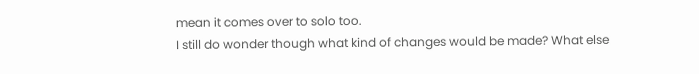mean it comes over to solo too.
I still do wonder though what kind of changes would be made? What else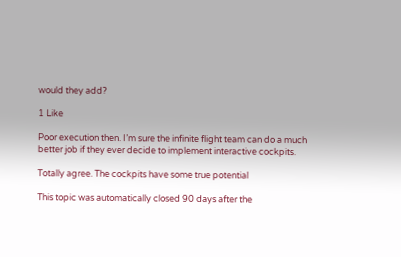would they add?

1 Like

Poor execution then. I’m sure the infinite flight team can do a much better job if they ever decide to implement interactive cockpits.

Totally agree. The cockpits have some true potential

This topic was automatically closed 90 days after the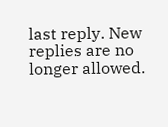last reply. New replies are no longer allowed.